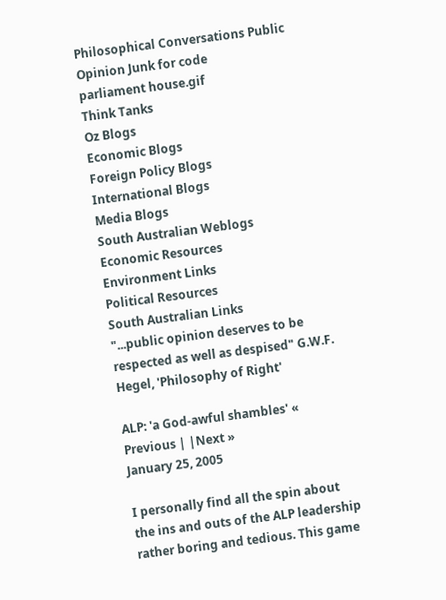Philosophical Conversations Public Opinion Junk for code
parliament house.gif
Think Tanks
Oz Blogs
Economic Blogs
Foreign Policy Blogs
International Blogs
Media Blogs
South Australian Weblogs
Economic Resources
Environment Links
Political Resources
South Australian Links
"...public opinion deserves to be respected as well as despised" G.W.F. Hegel, 'Philosophy of Right'

ALP: 'a God-awful shambles' « Previous | |Next »
January 25, 2005

I personally find all the spin about the ins and outs of the ALP leadership rather boring and tedious. This game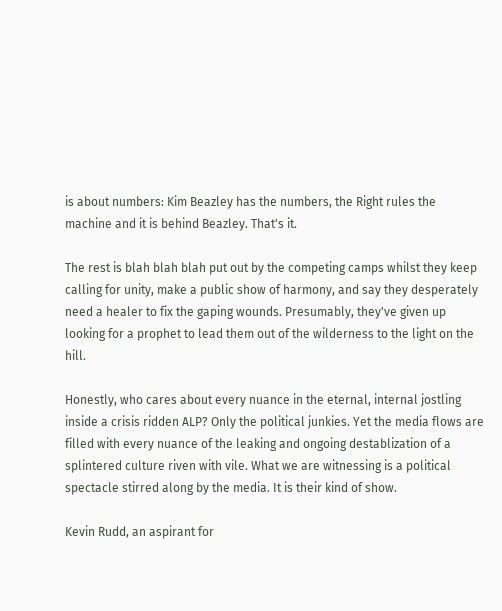is about numbers: Kim Beazley has the numbers, the Right rules the machine and it is behind Beazley. That's it.

The rest is blah blah blah put out by the competing camps whilst they keep calling for unity, make a public show of harmony, and say they desperately need a healer to fix the gaping wounds. Presumably, they've given up looking for a prophet to lead them out of the wilderness to the light on the hill.

Honestly, who cares about every nuance in the eternal, internal jostling inside a crisis ridden ALP? Only the political junkies. Yet the media flows are filled with every nuance of the leaking and ongoing destablization of a splintered culture riven with vile. What we are witnessing is a political spectacle stirred along by the media. It is their kind of show.

Kevin Rudd, an aspirant for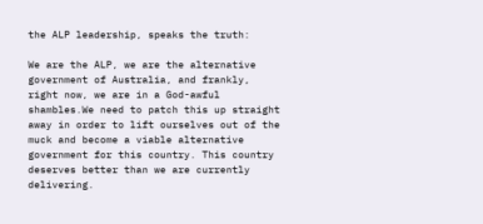the ALP leadership, speaks the truth:

We are the ALP, we are the alternative government of Australia, and frankly, right now, we are in a God-awful shambles.We need to patch this up straight away in order to lift ourselves out of the muck and become a viable alternative government for this country. This country deserves better than we are currently delivering.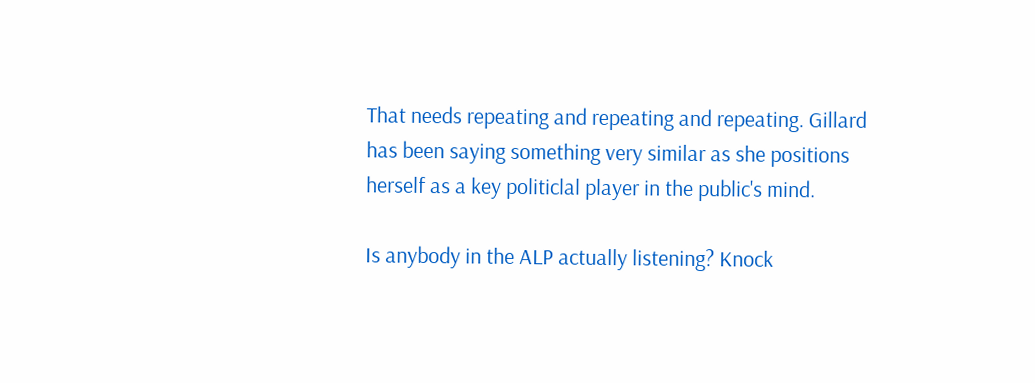That needs repeating and repeating and repeating. Gillard has been saying something very similar as she positions herself as a key politiclal player in the public's mind.

Is anybody in the ALP actually listening? Knock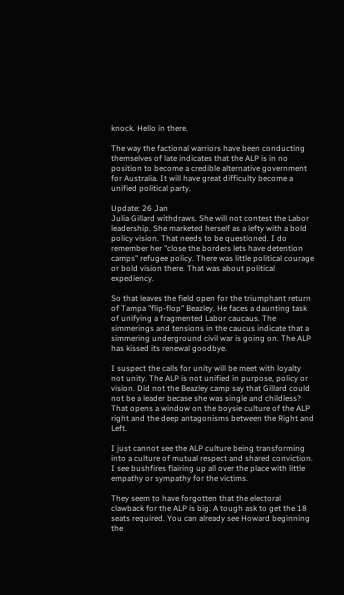knock. Hello in there.

The way the factional warriors have been conducting themselves of late indicates that the ALP is in no position to become a credible alternative government for Australia. It will have great difficulty become a unified political party.

Update: 26 Jan
Julia Gillard withdraws. She will not contest the Labor leadership. She marketed herself as a lefty with a bold policy vision. That needs to be questioned. I do remember her "close the borders lets have detention camps" refugee policy. There was little political courage or bold vision there. That was about political expediency.

So that leaves the field open for the triumphant return of Tampa "flip-flop" Beazley. He faces a daunting task of unifying a fragmented Labor caucaus. The simmerings and tensions in the caucus indicate that a simmering underground civil war is going on. The ALP has kissed its renewal goodbye.

I suspect the calls for unity will be meet with loyalty not unity. The ALP is not unified in purpose, policy or vision. Did not the Beazley camp say that Gillard could not be a leader becase she was single and childless? That opens a window on the boysie culture of the ALP right and the deep antagonisms between the Right and Left.

I just cannot see the ALP culture being transforming into a culture of mutual respect and shared conviction. I see bushfires flairing up all over the place with little empathy or sympathy for the victims.

They seem to have forgotten that the electoral clawback for the ALP is big. A tough ask to get the 18 seats required. You can already see Howard beginning the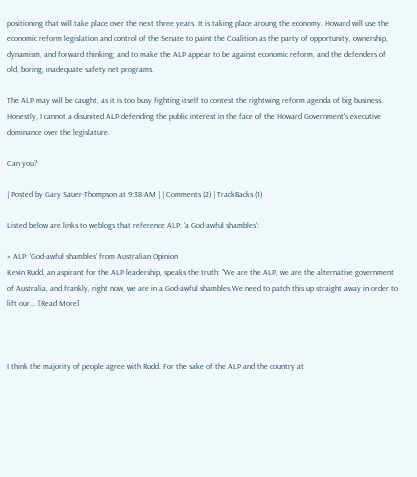positioning that will take place over the next three years. It is taking place aroung the economy. Howard will use the economic reform legislation and control of the Senate to paint the Coalition as the party of opportunity, ownership, dynamism, and forward thinking; and to make the ALP appear to be against economic reform, and the defenders of old, boring, inadequate safety net programs.

The ALP may will be caught, as it is too busy fighting itself to contest the rightwing reform agenda of big business. Honestly, I cannot a disunited ALP defending the public interest in the face of the Howard Government's executive dominance over the legislature.

Can you?

| Posted by Gary Sauer-Thompson at 9:38 AM | | Comments (2) | TrackBacks (1)

Listed below are links to weblogs that reference ALP: 'a God-awful shambles':

» ALP: 'God-awful shambles' from Australian Opinion
Kevin Rudd, an aspirant for the ALP leadership, speaks the truth: "We are the ALP, we are the alternative government of Australia, and frankly, right now, we are in a God-awful shambles.We need to patch this up straight away in order to lift our... [Read More]



I think the majority of people agree with Rudd. For the sake of the ALP and the country at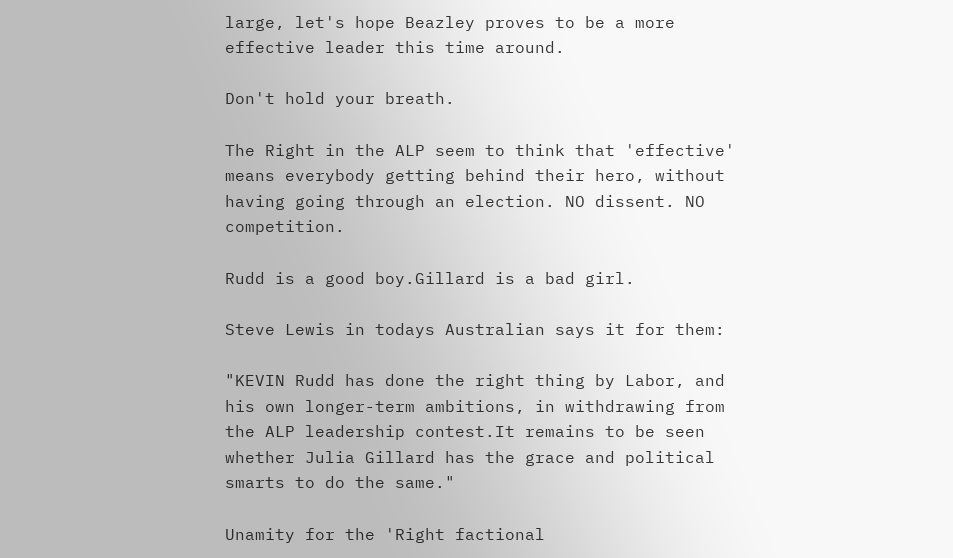large, let's hope Beazley proves to be a more effective leader this time around.

Don't hold your breath.

The Right in the ALP seem to think that 'effective' means everybody getting behind their hero, without having going through an election. NO dissent. NO competition.

Rudd is a good boy.Gillard is a bad girl.

Steve Lewis in todays Australian says it for them:

"KEVIN Rudd has done the right thing by Labor, and his own longer-term ambitions, in withdrawing from the ALP leadership contest.It remains to be seen whether Julia Gillard has the grace and political smarts to do the same."

Unamity for the 'Right factional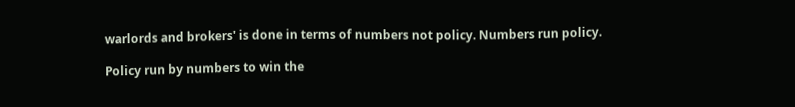warlords and brokers' is done in terms of numbers not policy. Numbers run policy.

Policy run by numbers to win the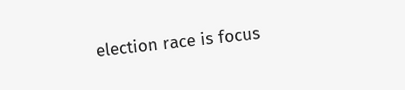election race is focus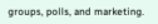groups, polls, and marketing.